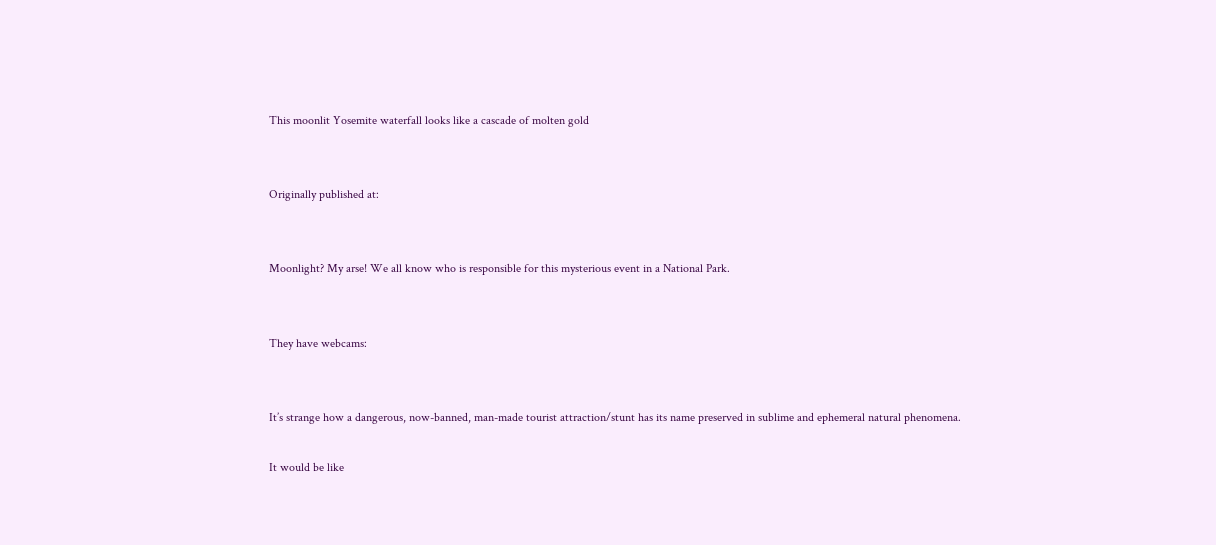This moonlit Yosemite waterfall looks like a cascade of molten gold


Originally published at:


Moonlight? My arse! We all know who is responsible for this mysterious event in a National Park.


They have webcams:


It’s strange how a dangerous, now-banned, man-made tourist attraction/stunt has its name preserved in sublime and ephemeral natural phenomena.

It would be like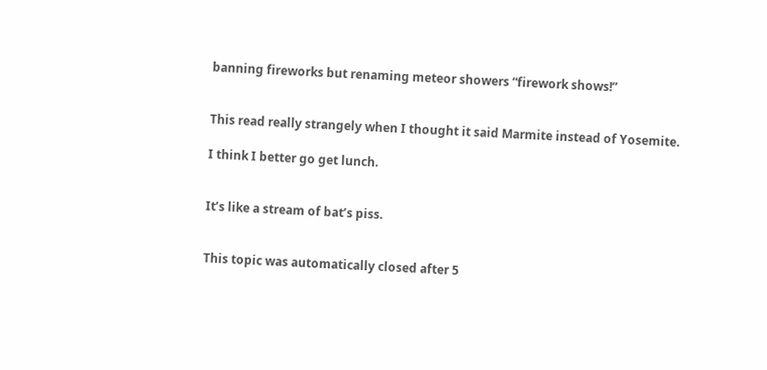banning fireworks but renaming meteor showers “firework shows!”


This read really strangely when I thought it said Marmite instead of Yosemite.

I think I better go get lunch.


It’s like a stream of bat’s piss.


This topic was automatically closed after 5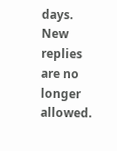days. New replies are no longer allowed.